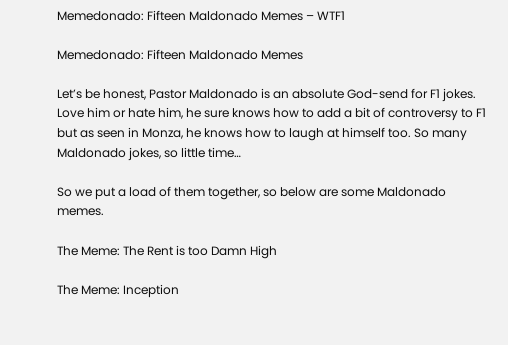Memedonado: Fifteen Maldonado Memes – WTF1

Memedonado: Fifteen Maldonado Memes

Let’s be honest, Pastor Maldonado is an absolute God-send for F1 jokes. Love him or hate him, he sure knows how to add a bit of controversy to F1 but as seen in Monza, he knows how to laugh at himself too. So many Maldonado jokes, so little time…

So we put a load of them together, so below are some Maldonado memes.

The Meme: The Rent is too Damn High

The Meme: Inception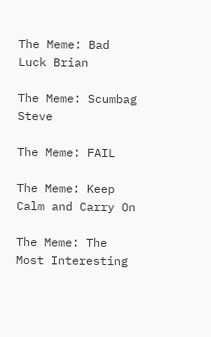The Meme: Bad Luck Brian

The Meme: Scumbag Steve

The Meme: FAIL

The Meme: Keep Calm and Carry On

The Meme: The Most Interesting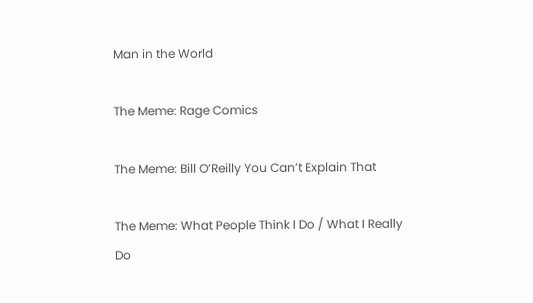Man in the World

The Meme: Rage Comics

The Meme: Bill O’Reilly You Can’t Explain That

The Meme: What People Think I Do / What I Really Do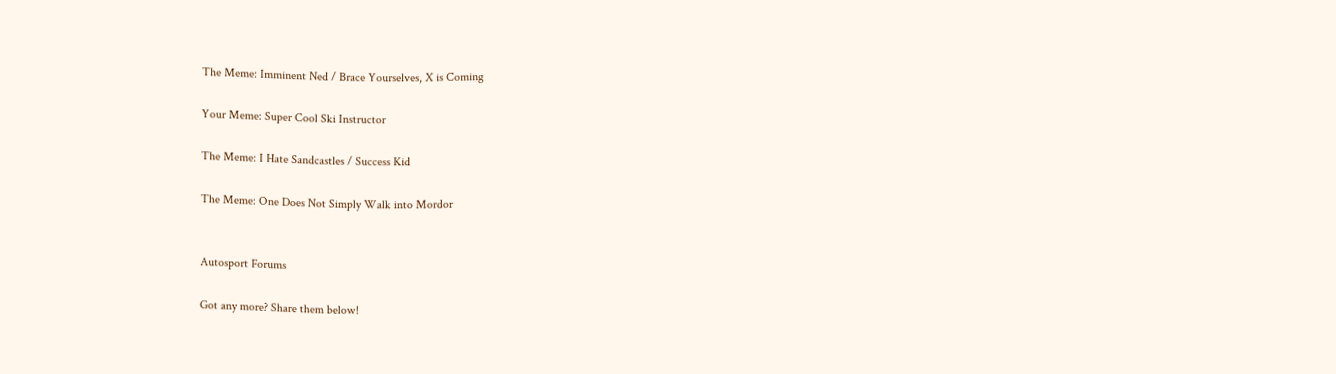The Meme: Imminent Ned / Brace Yourselves, X is Coming

Your Meme: Super Cool Ski Instructor

The Meme: I Hate Sandcastles / Success Kid

The Meme: One Does Not Simply Walk into Mordor


Autosport Forums

Got any more? Share them below!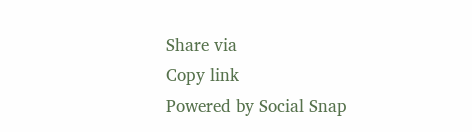Share via
Copy link
Powered by Social Snap